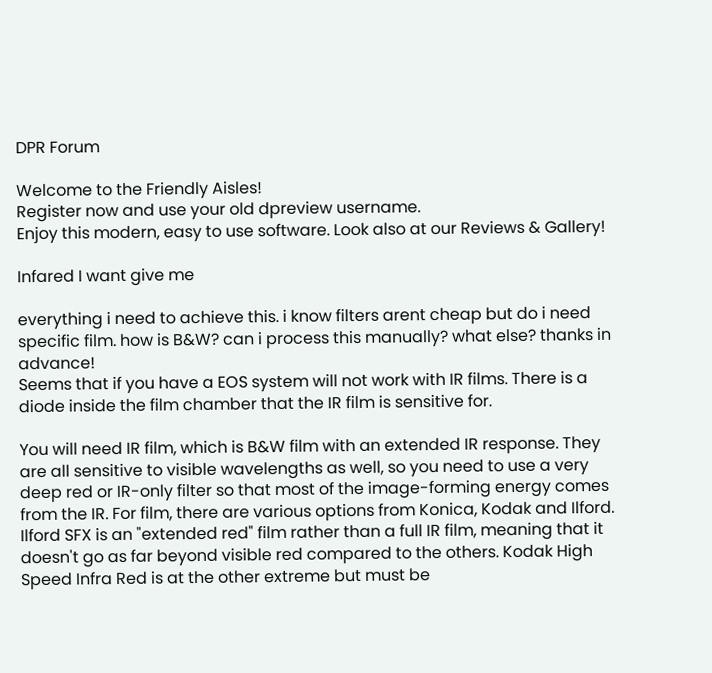DPR Forum

Welcome to the Friendly Aisles!
Register now and use your old dpreview username.
Enjoy this modern, easy to use software. Look also at our Reviews & Gallery!

Infared I want give me

everything i need to achieve this. i know filters arent cheap but do i need specific film. how is B&W? can i process this manually? what else? thanks in advance!
Seems that if you have a EOS system will not work with IR films. There is a diode inside the film chamber that the IR film is sensitive for.

You will need IR film, which is B&W film with an extended IR response. They are all sensitive to visible wavelengths as well, so you need to use a very deep red or IR-only filter so that most of the image-forming energy comes from the IR. For film, there are various options from Konica, Kodak and Ilford. Ilford SFX is an "extended red" film rather than a full IR film, meaning that it doesn't go as far beyond visible red compared to the others. Kodak High Speed Infra Red is at the other extreme but must be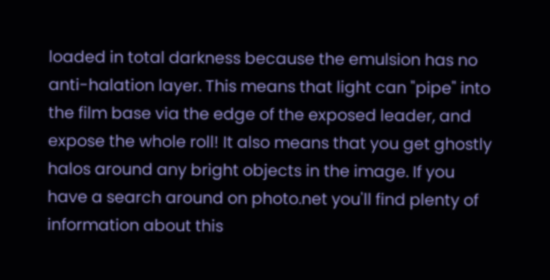loaded in total darkness because the emulsion has no anti-halation layer. This means that light can "pipe" into the film base via the edge of the exposed leader, and expose the whole roll! It also means that you get ghostly halos around any bright objects in the image. If you have a search around on photo.net you'll find plenty of information about this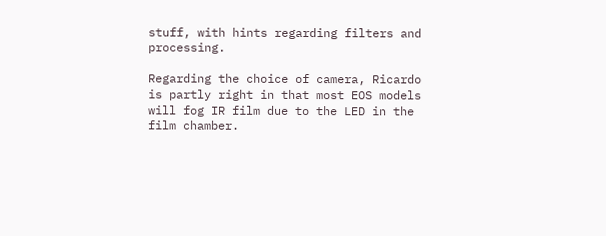stuff, with hints regarding filters and processing.

Regarding the choice of camera, Ricardo is partly right in that most EOS models will fog IR film due to the LED in the film chamber.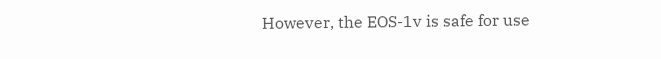However, the EOS-1v is safe for use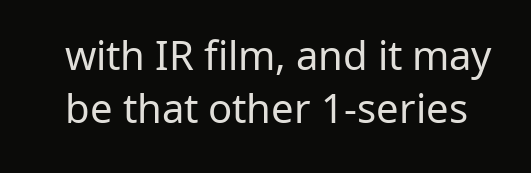with IR film, and it may be that other 1-series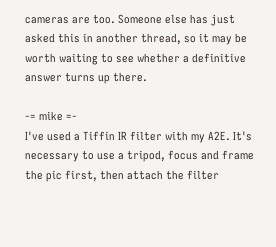cameras are too. Someone else has just asked this in another thread, so it may be worth waiting to see whether a definitive answer turns up there.

-= mike =-
I've used a Tiffin IR filter with my A2E. It's necessary to use a tripod, focus and frame the pic first, then attach the filter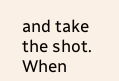and take the shot. When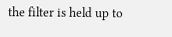the filter is held up to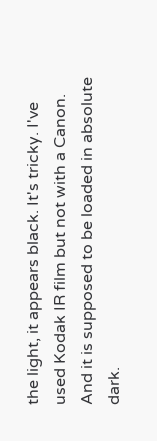the light, it appears black. It's tricky. I've used Kodak IR film but not with a Canon. And it is supposed to be loaded in absolute dark.